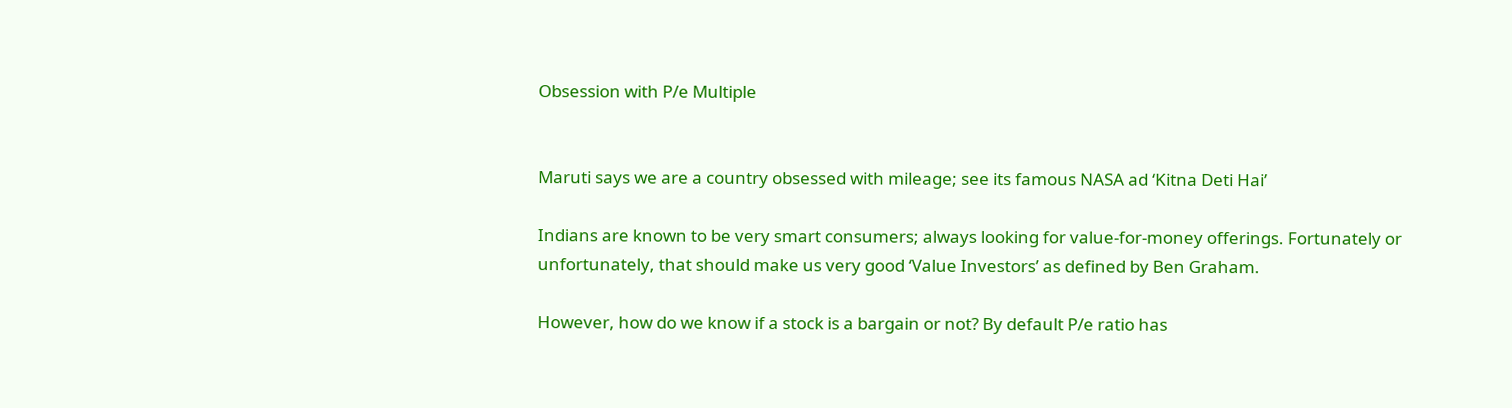Obsession with P/e Multiple


Maruti says we are a country obsessed with mileage; see its famous NASA ad ‘Kitna Deti Hai’

Indians are known to be very smart consumers; always looking for value-for-money offerings. Fortunately or unfortunately, that should make us very good ‘Value Investors’ as defined by Ben Graham.

However, how do we know if a stock is a bargain or not? By default P/e ratio has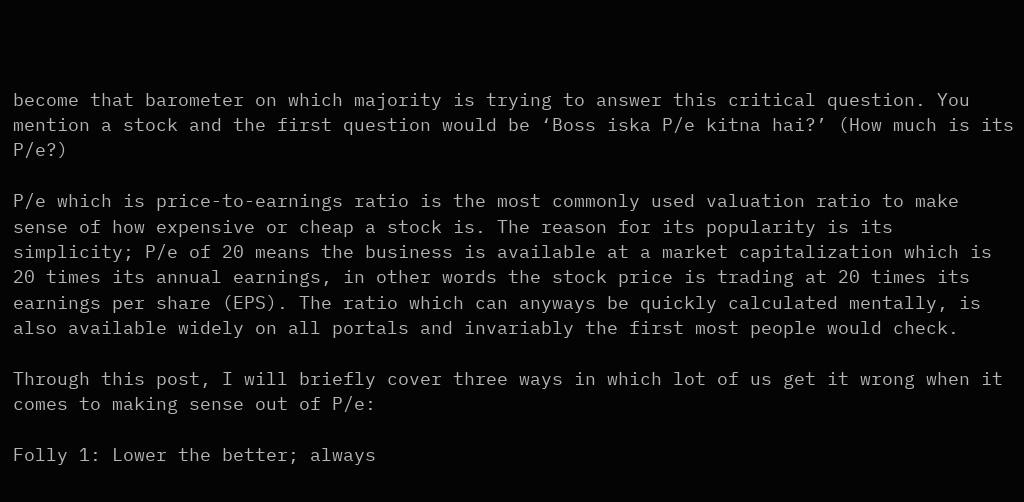become that barometer on which majority is trying to answer this critical question. You mention a stock and the first question would be ‘Boss iska P/e kitna hai?’ (How much is its P/e?)

P/e which is price-to-earnings ratio is the most commonly used valuation ratio to make sense of how expensive or cheap a stock is. The reason for its popularity is its simplicity; P/e of 20 means the business is available at a market capitalization which is 20 times its annual earnings, in other words the stock price is trading at 20 times its earnings per share (EPS). The ratio which can anyways be quickly calculated mentally, is also available widely on all portals and invariably the first most people would check.

Through this post, I will briefly cover three ways in which lot of us get it wrong when it comes to making sense out of P/e:

Folly 1: Lower the better; always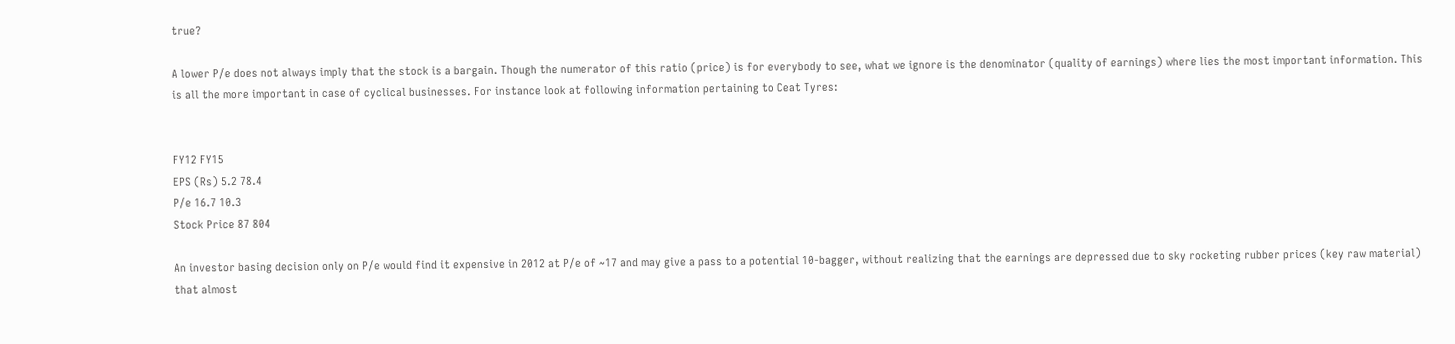true?

A lower P/e does not always imply that the stock is a bargain. Though the numerator of this ratio (price) is for everybody to see, what we ignore is the denominator (quality of earnings) where lies the most important information. This is all the more important in case of cyclical businesses. For instance look at following information pertaining to Ceat Tyres:


FY12 FY15
EPS (Rs) 5.2 78.4
P/e 16.7 10.3
Stock Price 87 804

An investor basing decision only on P/e would find it expensive in 2012 at P/e of ~17 and may give a pass to a potential 10-bagger, without realizing that the earnings are depressed due to sky rocketing rubber prices (key raw material) that almost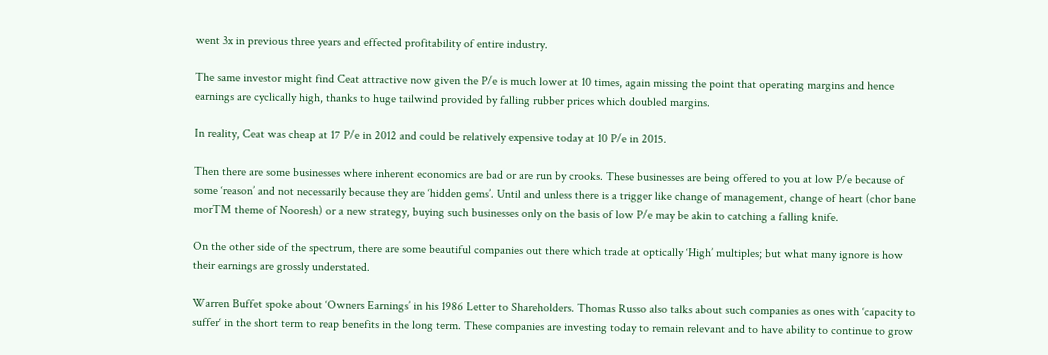went 3x in previous three years and effected profitability of entire industry.

The same investor might find Ceat attractive now given the P/e is much lower at 10 times, again missing the point that operating margins and hence earnings are cyclically high, thanks to huge tailwind provided by falling rubber prices which doubled margins.

In reality, Ceat was cheap at 17 P/e in 2012 and could be relatively expensive today at 10 P/e in 2015.

Then there are some businesses where inherent economics are bad or are run by crooks. These businesses are being offered to you at low P/e because of some ‘reason’ and not necessarily because they are ‘hidden gems’. Until and unless there is a trigger like change of management, change of heart (chor bane morTM theme of Nooresh) or a new strategy, buying such businesses only on the basis of low P/e may be akin to catching a falling knife.

On the other side of the spectrum, there are some beautiful companies out there which trade at optically ‘High’ multiples; but what many ignore is how their earnings are grossly understated.

Warren Buffet spoke about ‘Owners Earnings’ in his 1986 Letter to Shareholders. Thomas Russo also talks about such companies as ones with ‘capacity to suffer‘ in the short term to reap benefits in the long term. These companies are investing today to remain relevant and to have ability to continue to grow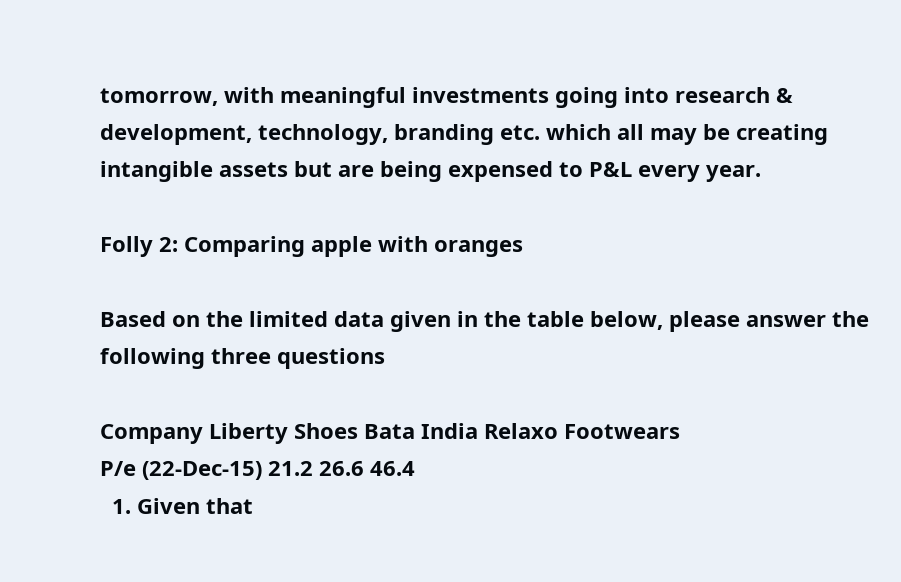tomorrow, with meaningful investments going into research & development, technology, branding etc. which all may be creating intangible assets but are being expensed to P&L every year.

Folly 2: Comparing apple with oranges

Based on the limited data given in the table below, please answer the following three questions

Company Liberty Shoes Bata India Relaxo Footwears
P/e (22-Dec-15) 21.2 26.6 46.4
  1. Given that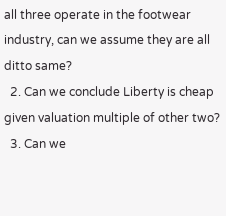all three operate in the footwear industry, can we assume they are all ditto same?
  2. Can we conclude Liberty is cheap given valuation multiple of other two?
  3. Can we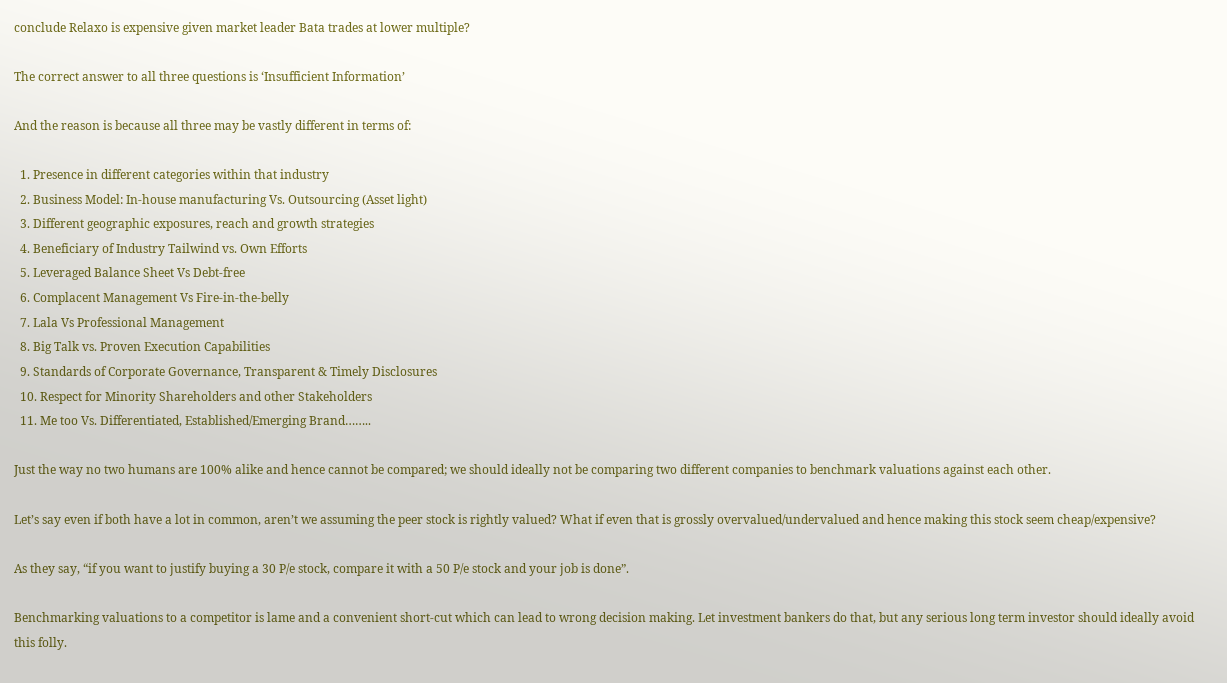conclude Relaxo is expensive given market leader Bata trades at lower multiple?

The correct answer to all three questions is ‘Insufficient Information’

And the reason is because all three may be vastly different in terms of:

  1. Presence in different categories within that industry
  2. Business Model: In-house manufacturing Vs. Outsourcing (Asset light)
  3. Different geographic exposures, reach and growth strategies
  4. Beneficiary of Industry Tailwind vs. Own Efforts
  5. Leveraged Balance Sheet Vs Debt-free
  6. Complacent Management Vs Fire-in-the-belly
  7. Lala Vs Professional Management
  8. Big Talk vs. Proven Execution Capabilities
  9. Standards of Corporate Governance, Transparent & Timely Disclosures
  10. Respect for Minority Shareholders and other Stakeholders
  11. Me too Vs. Differentiated, Established/Emerging Brand……..

Just the way no two humans are 100% alike and hence cannot be compared; we should ideally not be comparing two different companies to benchmark valuations against each other.

Let’s say even if both have a lot in common, aren’t we assuming the peer stock is rightly valued? What if even that is grossly overvalued/undervalued and hence making this stock seem cheap/expensive?

As they say, “if you want to justify buying a 30 P/e stock, compare it with a 50 P/e stock and your job is done”.

Benchmarking valuations to a competitor is lame and a convenient short-cut which can lead to wrong decision making. Let investment bankers do that, but any serious long term investor should ideally avoid this folly.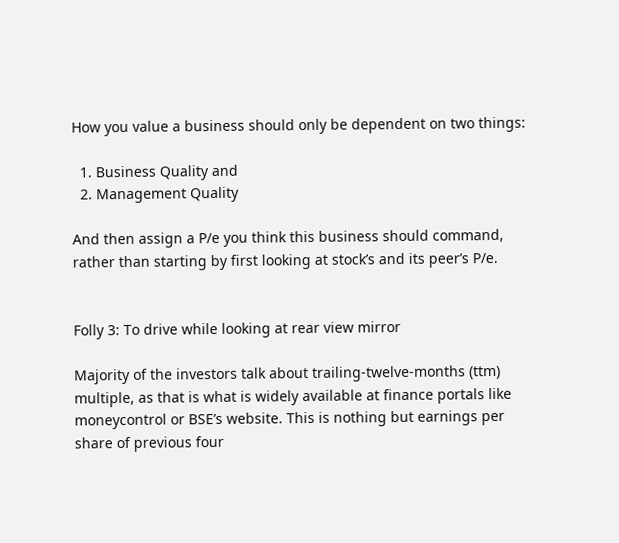How you value a business should only be dependent on two things:

  1. Business Quality and
  2. Management Quality

And then assign a P/e you think this business should command, rather than starting by first looking at stock’s and its peer’s P/e.


Folly 3: To drive while looking at rear view mirror

Majority of the investors talk about trailing-twelve-months (ttm) multiple, as that is what is widely available at finance portals like moneycontrol or BSE’s website. This is nothing but earnings per share of previous four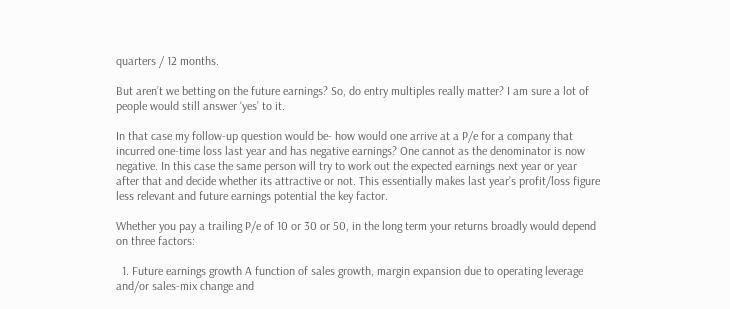quarters / 12 months.

But aren’t we betting on the future earnings? So, do entry multiples really matter? I am sure a lot of people would still answer ‘yes’ to it.

In that case my follow-up question would be- how would one arrive at a P/e for a company that incurred one-time loss last year and has negative earnings? One cannot as the denominator is now negative. In this case the same person will try to work out the expected earnings next year or year after that and decide whether its attractive or not. This essentially makes last year’s profit/loss figure less relevant and future earnings potential the key factor.

Whether you pay a trailing P/e of 10 or 30 or 50, in the long term your returns broadly would depend on three factors:

  1. Future earnings growth A function of sales growth, margin expansion due to operating leverage and/or sales-mix change and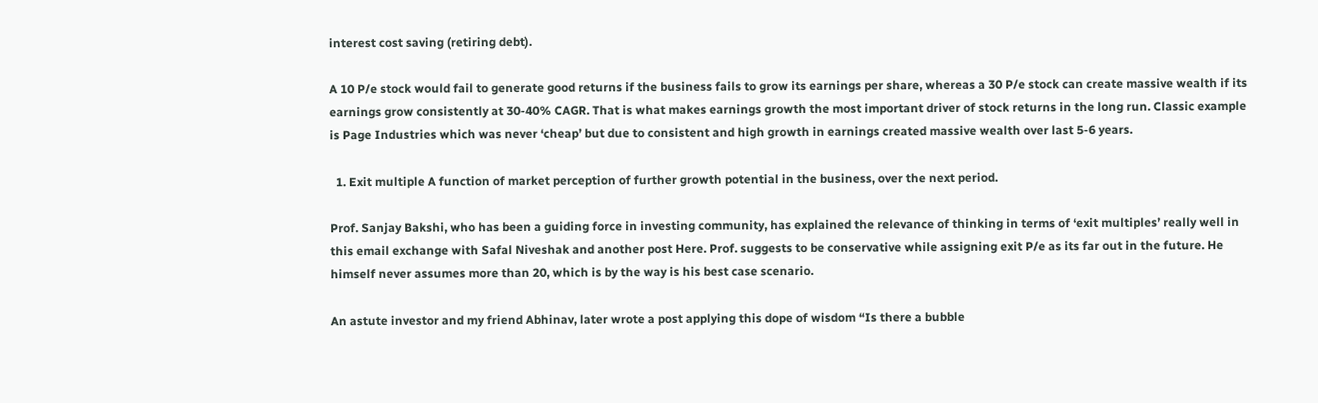interest cost saving (retiring debt).

A 10 P/e stock would fail to generate good returns if the business fails to grow its earnings per share, whereas a 30 P/e stock can create massive wealth if its earnings grow consistently at 30-40% CAGR. That is what makes earnings growth the most important driver of stock returns in the long run. Classic example is Page Industries which was never ‘cheap’ but due to consistent and high growth in earnings created massive wealth over last 5-6 years.

  1. Exit multiple A function of market perception of further growth potential in the business, over the next period.

Prof. Sanjay Bakshi, who has been a guiding force in investing community, has explained the relevance of thinking in terms of ‘exit multiples’ really well in this email exchange with Safal Niveshak and another post Here. Prof. suggests to be conservative while assigning exit P/e as its far out in the future. He himself never assumes more than 20, which is by the way is his best case scenario.

An astute investor and my friend Abhinav, later wrote a post applying this dope of wisdom “Is there a bubble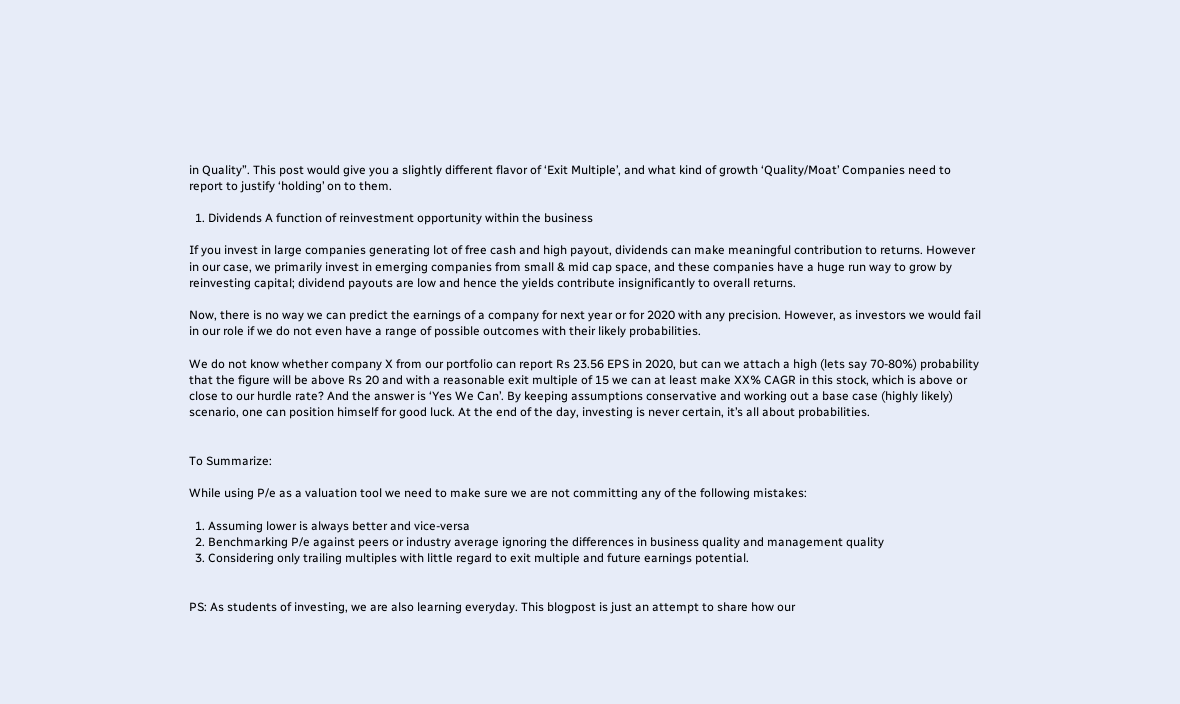in Quality”. This post would give you a slightly different flavor of ‘Exit Multiple’, and what kind of growth ‘Quality/Moat’ Companies need to report to justify ‘holding’ on to them.

  1. Dividends A function of reinvestment opportunity within the business

If you invest in large companies generating lot of free cash and high payout, dividends can make meaningful contribution to returns. However in our case, we primarily invest in emerging companies from small & mid cap space, and these companies have a huge run way to grow by reinvesting capital; dividend payouts are low and hence the yields contribute insignificantly to overall returns.

Now, there is no way we can predict the earnings of a company for next year or for 2020 with any precision. However, as investors we would fail in our role if we do not even have a range of possible outcomes with their likely probabilities.

We do not know whether company X from our portfolio can report Rs 23.56 EPS in 2020, but can we attach a high (lets say 70-80%) probability that the figure will be above Rs 20 and with a reasonable exit multiple of 15 we can at least make XX% CAGR in this stock, which is above or close to our hurdle rate? And the answer is ‘Yes We Can’. By keeping assumptions conservative and working out a base case (highly likely) scenario, one can position himself for good luck. At the end of the day, investing is never certain, it’s all about probabilities.


To Summarize:

While using P/e as a valuation tool we need to make sure we are not committing any of the following mistakes:

  1. Assuming lower is always better and vice-versa
  2. Benchmarking P/e against peers or industry average ignoring the differences in business quality and management quality
  3. Considering only trailing multiples with little regard to exit multiple and future earnings potential.


PS: As students of investing, we are also learning everyday. This blogpost is just an attempt to share how our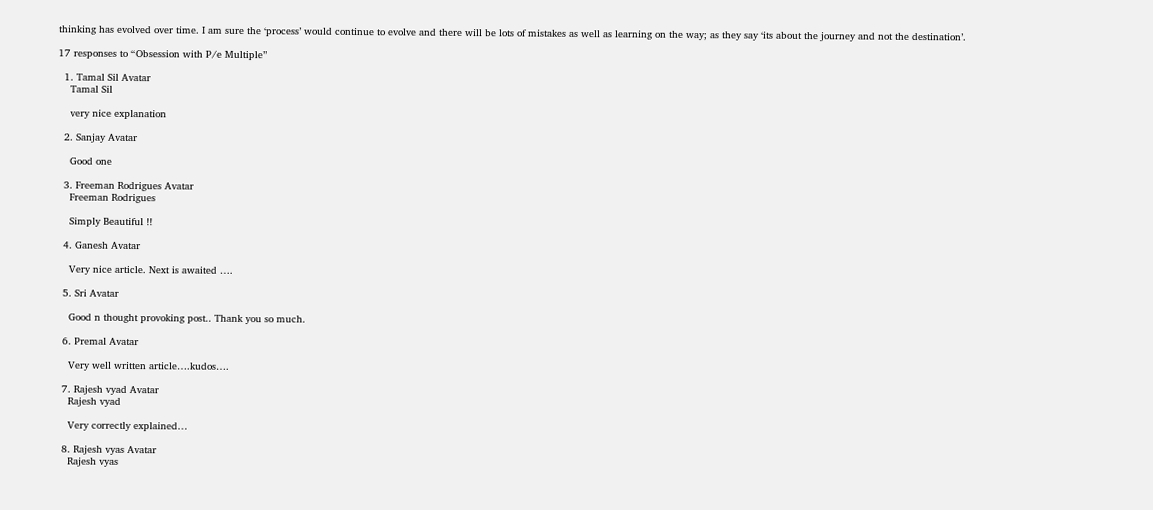thinking has evolved over time. I am sure the ‘process’ would continue to evolve and there will be lots of mistakes as well as learning on the way; as they say ‘its about the journey and not the destination’.

17 responses to “Obsession with P/e Multiple”

  1. Tamal Sil Avatar
    Tamal Sil

    very nice explanation

  2. Sanjay Avatar

    Good one

  3. Freeman Rodrigues Avatar
    Freeman Rodrigues

    Simply Beautiful !!

  4. Ganesh Avatar

    Very nice article. Next is awaited ….

  5. Sri Avatar

    Good n thought provoking post.. Thank you so much.

  6. Premal Avatar

    Very well written article….kudos….

  7. Rajesh vyad Avatar
    Rajesh vyad

    Very correctly explained…

  8. Rajesh vyas Avatar
    Rajesh vyas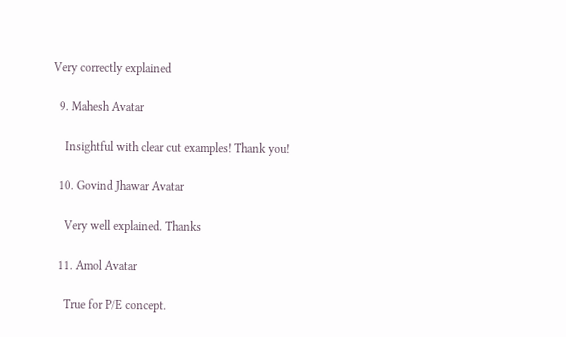Very correctly explained

  9. Mahesh Avatar

    Insightful with clear cut examples! Thank you!

  10. Govind Jhawar Avatar

    Very well explained. Thanks

  11. Amol Avatar

    True for P/E concept.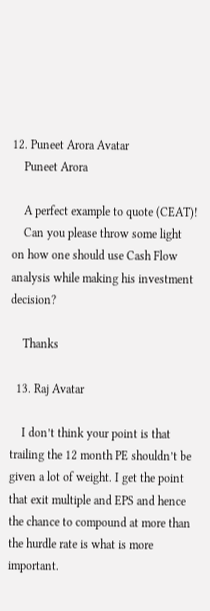12. Puneet Arora Avatar
    Puneet Arora

    A perfect example to quote (CEAT)!
    Can you please throw some light on how one should use Cash Flow analysis while making his investment decision?

    Thanks

  13. Raj Avatar

    I don’t think your point is that trailing the 12 month PE shouldn’t be given a lot of weight. I get the point that exit multiple and EPS and hence the chance to compound at more than the hurdle rate is what is more important.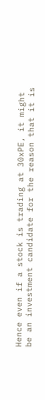Hence even if a stock is trading at 30xPE, it might be an investment candidate for the reason that it is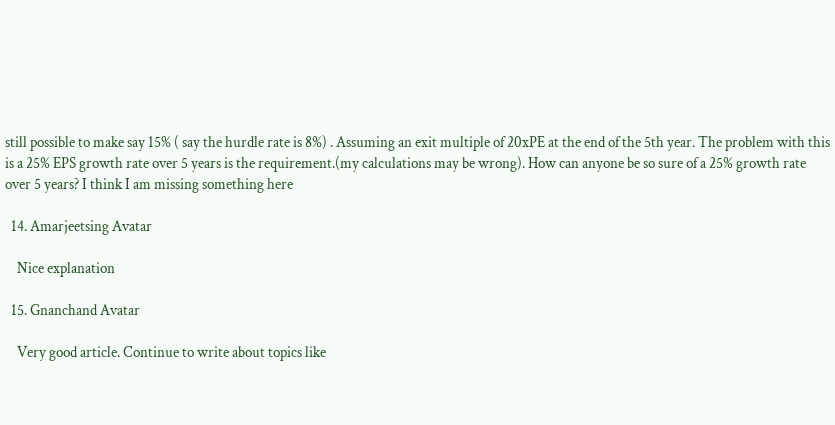still possible to make say 15% ( say the hurdle rate is 8%) . Assuming an exit multiple of 20xPE at the end of the 5th year. The problem with this is a 25% EPS growth rate over 5 years is the requirement.(my calculations may be wrong). How can anyone be so sure of a 25% growth rate over 5 years? I think I am missing something here

  14. Amarjeetsing Avatar

    Nice explanation

  15. Gnanchand Avatar

    Very good article. Continue to write about topics like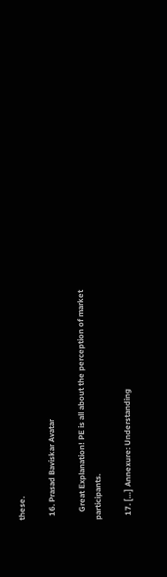these.

  16. Prasad Baviskar Avatar

    Great Explanation! PE is all about the perception of market participants.

  17. […] Annexure: Understanding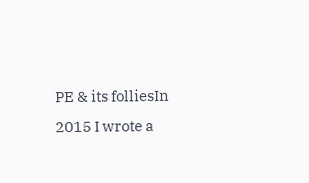PE & its folliesIn 2015 I wrote a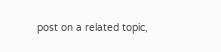post on a related topic,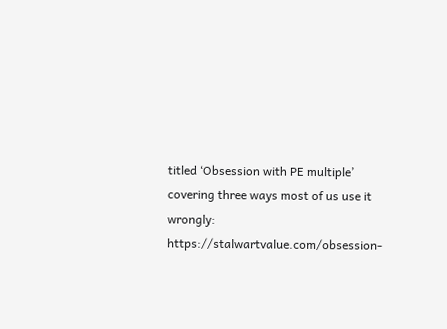titled ‘Obsession with PE multiple’ covering three ways most of us use it wrongly: https://stalwartvalue.com/obsession-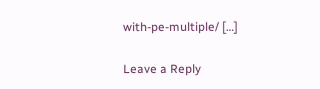with-pe-multiple/ […]

Leave a Reply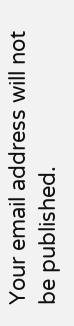Your email address will not be published.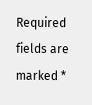Required fields are marked *